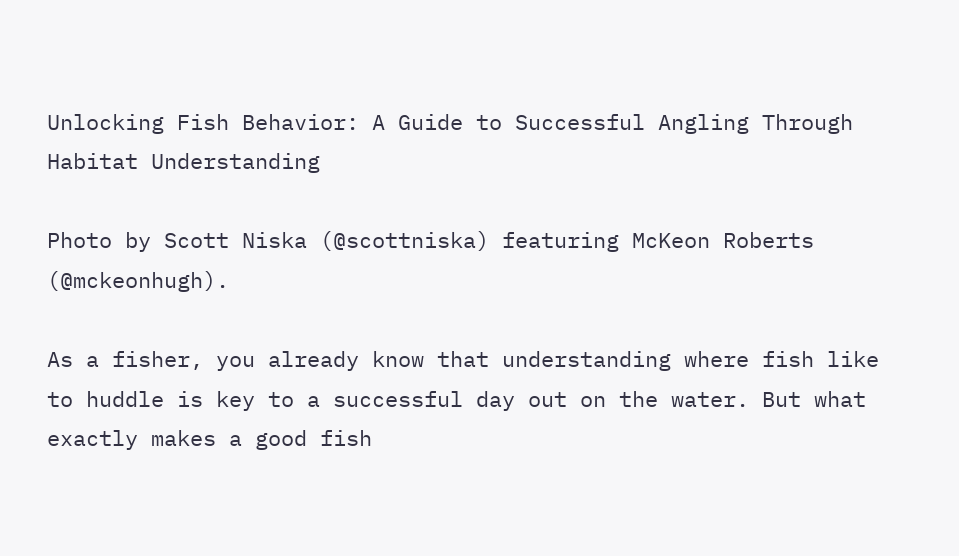Unlocking Fish Behavior: A Guide to Successful Angling Through Habitat Understanding

Photo by Scott Niska (@scottniska) featuring McKeon Roberts (@mckeonhugh).

As a fisher, you already know that understanding where fish like to huddle is key to a successful day out on the water. But what exactly makes a good fish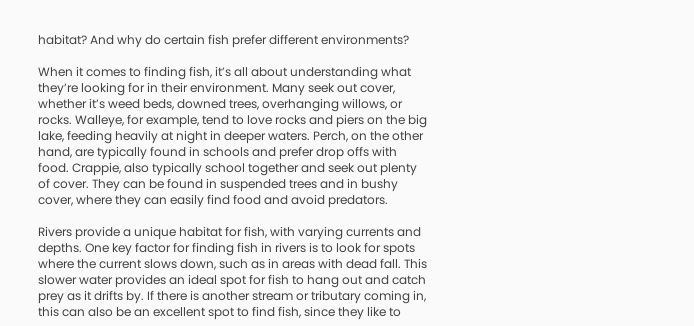habitat? And why do certain fish prefer different environments?

When it comes to finding fish, it’s all about understanding what they’re looking for in their environment. Many seek out cover, whether it’s weed beds, downed trees, overhanging willows, or rocks. Walleye, for example, tend to love rocks and piers on the big lake, feeding heavily at night in deeper waters. Perch, on the other hand, are typically found in schools and prefer drop offs with food. Crappie, also typically school together and seek out plenty of cover. They can be found in suspended trees and in bushy cover, where they can easily find food and avoid predators.

Rivers provide a unique habitat for fish, with varying currents and depths. One key factor for finding fish in rivers is to look for spots where the current slows down, such as in areas with dead fall. This slower water provides an ideal spot for fish to hang out and catch prey as it drifts by. If there is another stream or tributary coming in, this can also be an excellent spot to find fish, since they like to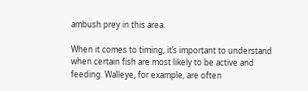ambush prey in this area.

When it comes to timing, it’s important to understand when certain fish are most likely to be active and feeding. Walleye, for example, are often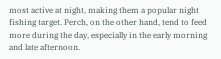most active at night, making them a popular night fishing target. Perch, on the other hand, tend to feed more during the day, especially in the early morning and late afternoon.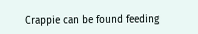Crappie can be found feeding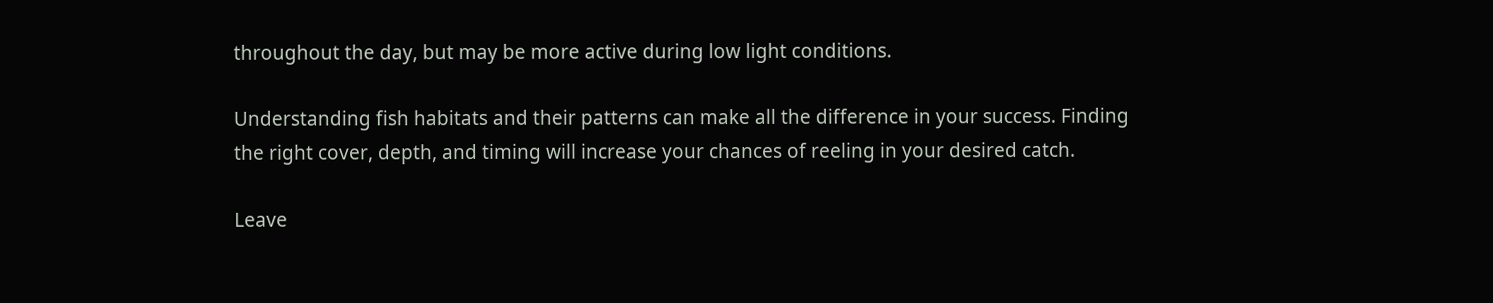throughout the day, but may be more active during low light conditions.

Understanding fish habitats and their patterns can make all the difference in your success. Finding the right cover, depth, and timing will increase your chances of reeling in your desired catch.

Leave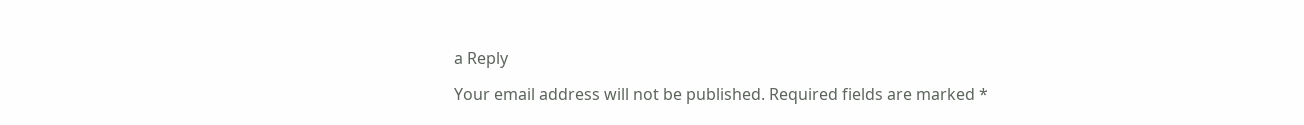a Reply

Your email address will not be published. Required fields are marked *